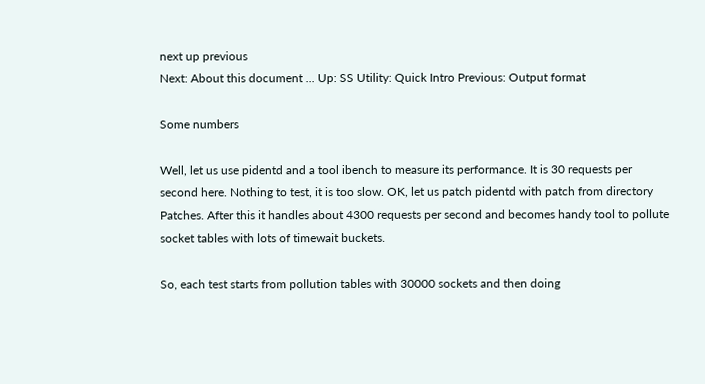next up previous
Next: About this document ... Up: SS Utility: Quick Intro Previous: Output format

Some numbers

Well, let us use pidentd and a tool ibench to measure its performance. It is 30 requests per second here. Nothing to test, it is too slow. OK, let us patch pidentd with patch from directory Patches. After this it handles about 4300 requests per second and becomes handy tool to pollute socket tables with lots of timewait buckets.

So, each test starts from pollution tables with 30000 sockets and then doing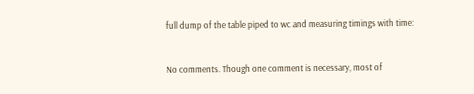full dump of the table piped to wc and measuring timings with time:


No comments. Though one comment is necessary, most of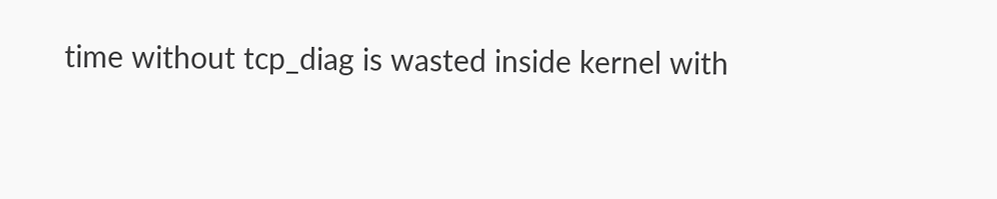time without tcp_diag is wasted inside kernel with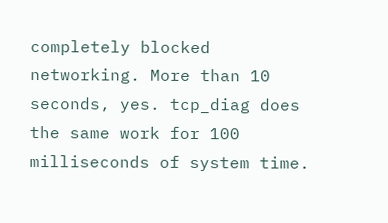completely blocked networking. More than 10 seconds, yes. tcp_diag does the same work for 100 milliseconds of system time.